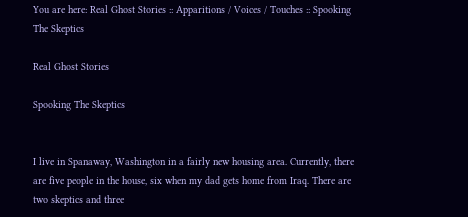You are here: Real Ghost Stories :: Apparitions / Voices / Touches :: Spooking The Skeptics

Real Ghost Stories

Spooking The Skeptics


I live in Spanaway, Washington in a fairly new housing area. Currently, there are five people in the house, six when my dad gets home from Iraq. There are two skeptics and three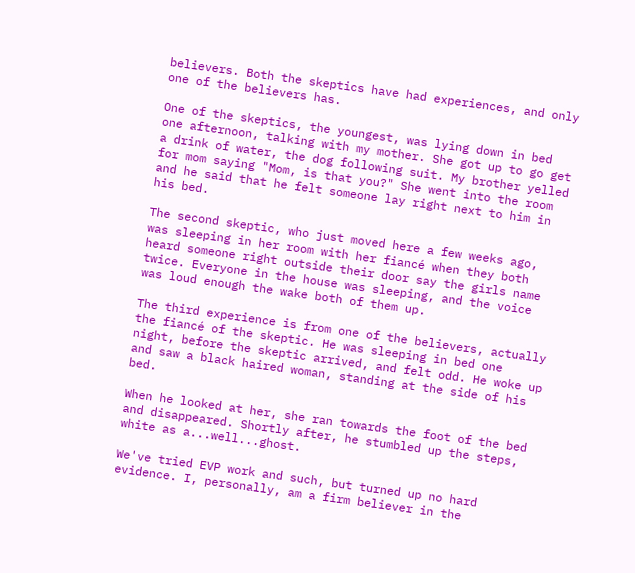believers. Both the skeptics have had experiences, and only one of the believers has.

One of the skeptics, the youngest, was lying down in bed one afternoon, talking with my mother. She got up to go get a drink of water, the dog following suit. My brother yelled for mom saying "Mom, is that you?" She went into the room and he said that he felt someone lay right next to him in his bed.

The second skeptic, who just moved here a few weeks ago, was sleeping in her room with her fiancé when they both heard someone right outside their door say the girls name twice. Everyone in the house was sleeping, and the voice was loud enough the wake both of them up.

The third experience is from one of the believers, actually the fiancé of the skeptic. He was sleeping in bed one night, before the skeptic arrived, and felt odd. He woke up and saw a black haired woman, standing at the side of his bed.

When he looked at her, she ran towards the foot of the bed and disappeared. Shortly after, he stumbled up the steps, white as a...well...ghost.

We've tried EVP work and such, but turned up no hard evidence. I, personally, am a firm believer in the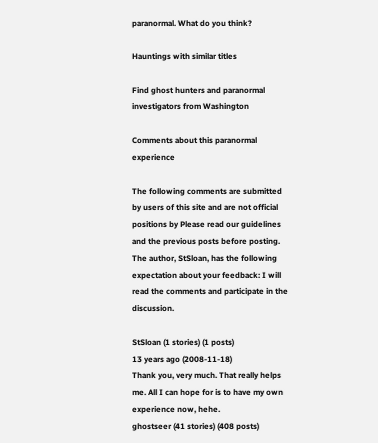paranormal. What do you think?

Hauntings with similar titles

Find ghost hunters and paranormal investigators from Washington

Comments about this paranormal experience

The following comments are submitted by users of this site and are not official positions by Please read our guidelines and the previous posts before posting. The author, StSloan, has the following expectation about your feedback: I will read the comments and participate in the discussion.

StSloan (1 stories) (1 posts)
13 years ago (2008-11-18)
Thank you, very much. That really helps me. All I can hope for is to have my own experience now, hehe.
ghostseer (41 stories) (408 posts)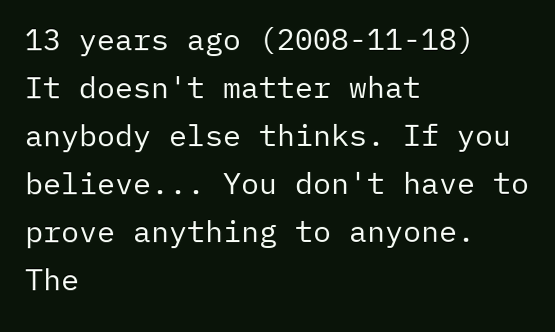13 years ago (2008-11-18)
It doesn't matter what anybody else thinks. If you believe... You don't have to prove anything to anyone. The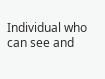Individual who can see and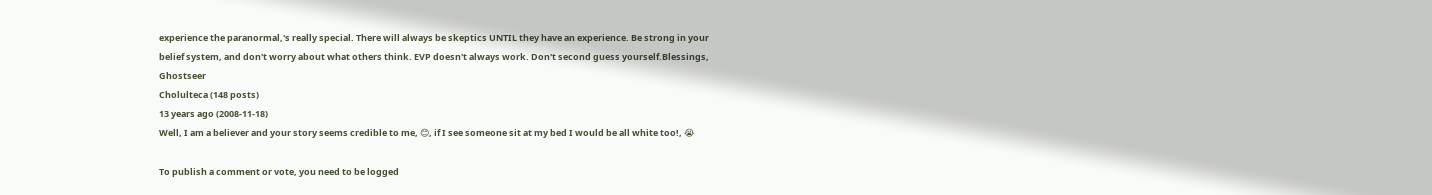experience the paranormal,'s really special. There will always be skeptics UNTIL they have an experience. Be strong in your belief system, and don't worry about what others think. EVP doesn't always work. Don't second guess yourself.Blessings, Ghostseer
Cholulteca (148 posts)
13 years ago (2008-11-18)
Well, I am a believer and your story seems credible to me, 😊, if I see someone sit at my bed I would be all white too!, 😭

To publish a comment or vote, you need to be logged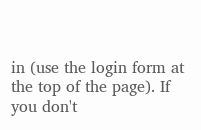in (use the login form at the top of the page). If you don't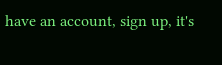have an account, sign up, it's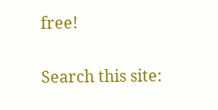free!

Search this site: